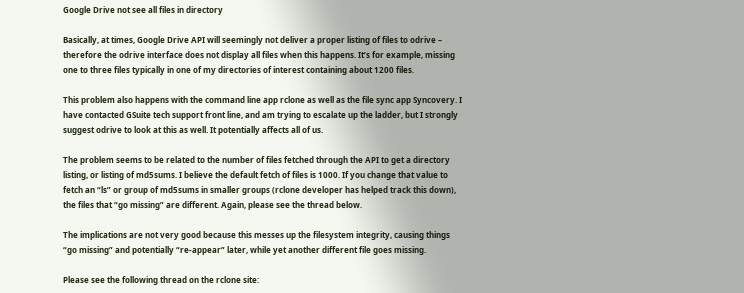Google Drive not see all files in directory

Basically, at times, Google Drive API will seemingly not deliver a proper listing of files to odrive – therefore the odrive interface does not display all files when this happens. It’s for example, missing one to three files typically in one of my directories of interest containing about 1200 files.

This problem also happens with the command line app rclone as well as the file sync app Syncovery. I have contacted GSuite tech support front line, and am trying to escalate up the ladder, but I strongly suggest odrive to look at this as well. It potentially affects all of us.

The problem seems to be related to the number of files fetched through the API to get a directory listing, or listing of md5sums. I believe the default fetch of files is 1000. If you change that value to fetch an “ls” or group of md5sums in smaller groups (rclone developer has helped track this down), the files that “go missing” are different. Again, please see the thread below.

The implications are not very good because this messes up the filesystem integrity, causing things “go missing” and potentially “re-appear” later, while yet another different file goes missing.

Please see the following thread on the rclone site: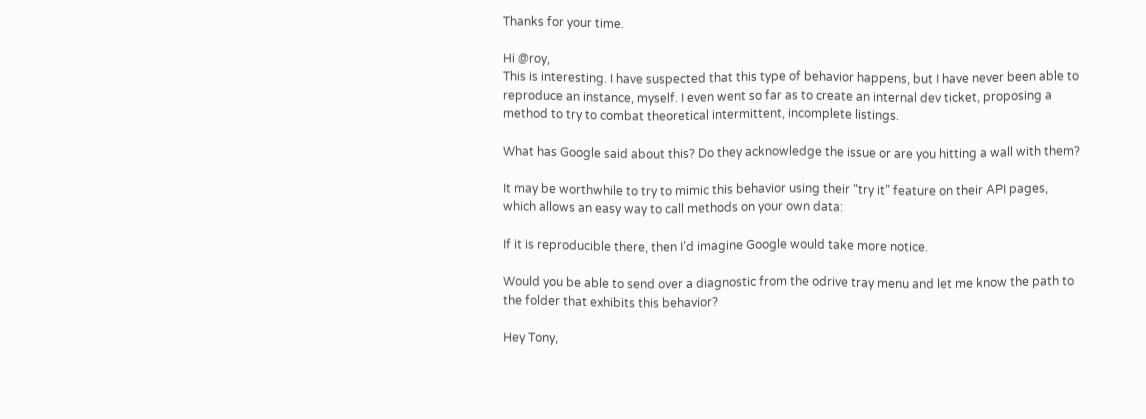Thanks for your time.

Hi @roy,
This is interesting. I have suspected that this type of behavior happens, but I have never been able to reproduce an instance, myself. I even went so far as to create an internal dev ticket, proposing a method to try to combat theoretical intermittent, incomplete listings.

What has Google said about this? Do they acknowledge the issue or are you hitting a wall with them?

It may be worthwhile to try to mimic this behavior using their “try it” feature on their API pages, which allows an easy way to call methods on your own data:

If it is reproducible there, then I’d imagine Google would take more notice.

Would you be able to send over a diagnostic from the odrive tray menu and let me know the path to the folder that exhibits this behavior?

Hey Tony,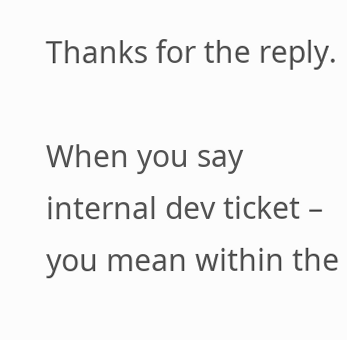Thanks for the reply.

When you say internal dev ticket – you mean within the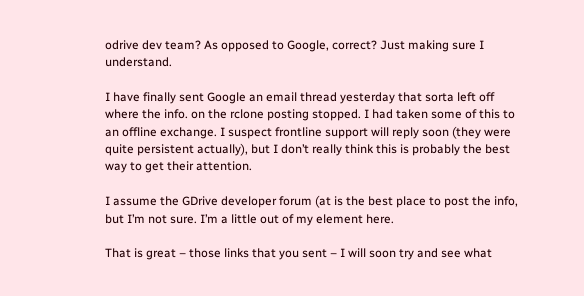odrive dev team? As opposed to Google, correct? Just making sure I understand.

I have finally sent Google an email thread yesterday that sorta left off where the info. on the rclone posting stopped. I had taken some of this to an offline exchange. I suspect frontline support will reply soon (they were quite persistent actually), but I don’t really think this is probably the best way to get their attention.

I assume the GDrive developer forum (at is the best place to post the info, but I’m not sure. I’m a little out of my element here.

That is great – those links that you sent – I will soon try and see what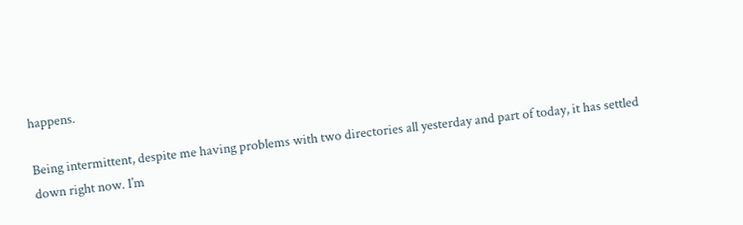happens.

Being intermittent, despite me having problems with two directories all yesterday and part of today, it has settled down right now. I’m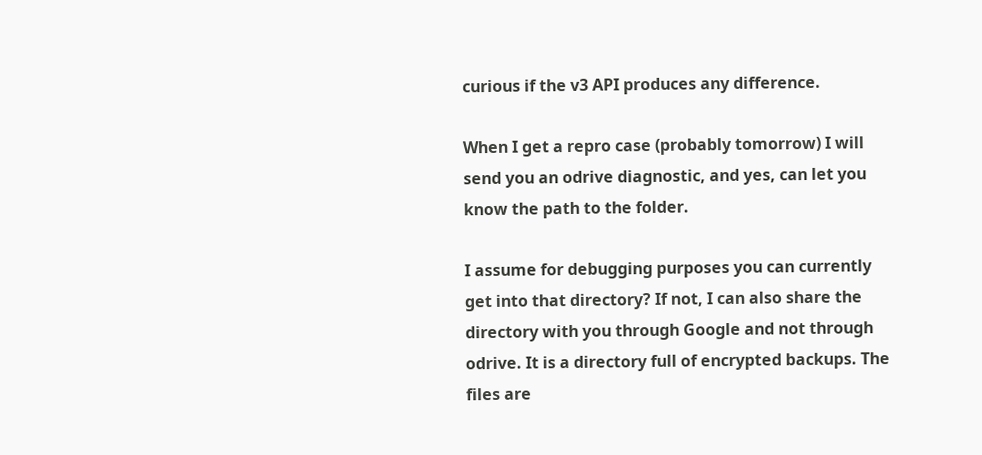curious if the v3 API produces any difference.

When I get a repro case (probably tomorrow) I will send you an odrive diagnostic, and yes, can let you know the path to the folder.

I assume for debugging purposes you can currently get into that directory? If not, I can also share the directory with you through Google and not through odrive. It is a directory full of encrypted backups. The files are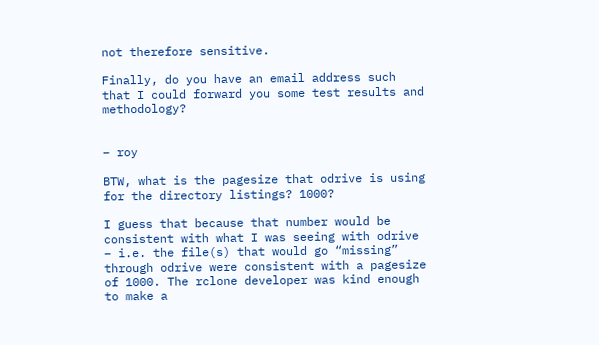not therefore sensitive.

Finally, do you have an email address such that I could forward you some test results and methodology?


– roy

BTW, what is the pagesize that odrive is using for the directory listings? 1000?

I guess that because that number would be consistent with what I was seeing with odrive – i.e. the file(s) that would go “missing” through odrive were consistent with a pagesize of 1000. The rclone developer was kind enough to make a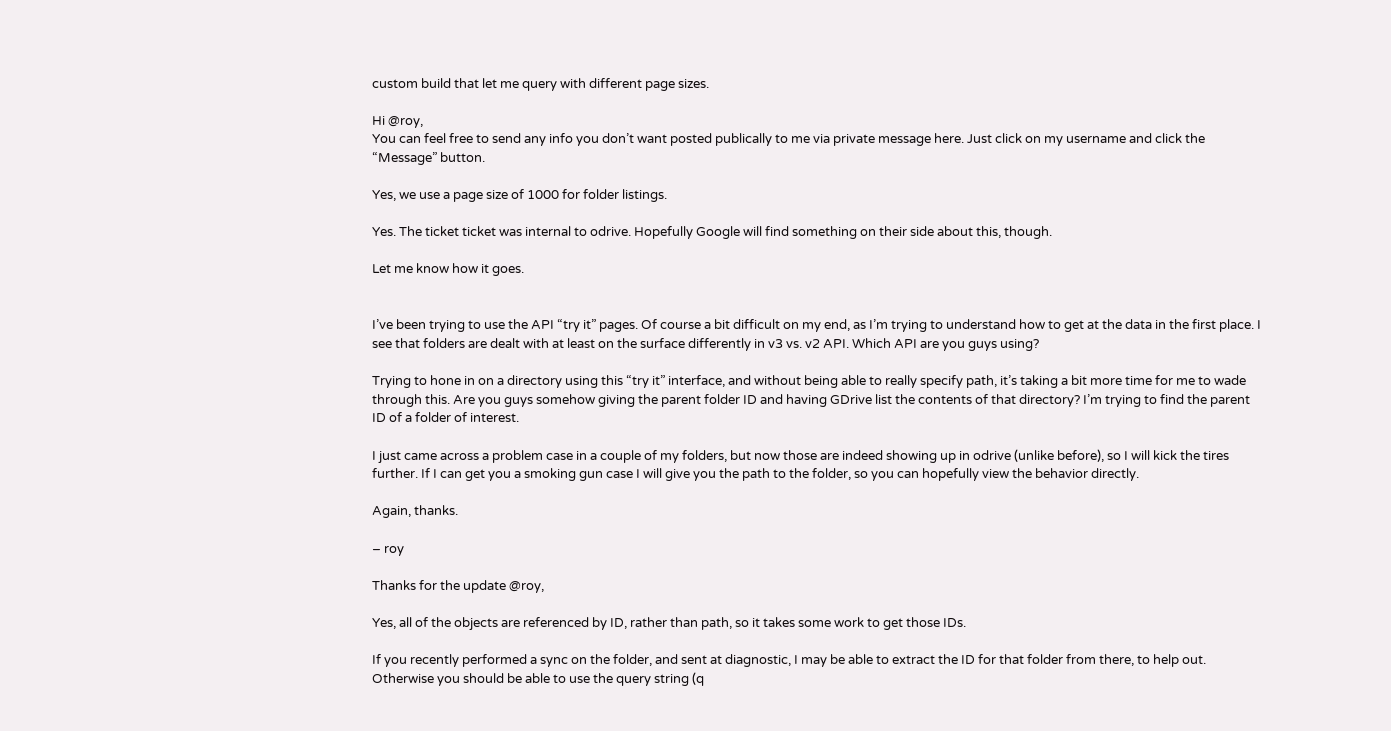custom build that let me query with different page sizes.

Hi @roy,
You can feel free to send any info you don’t want posted publically to me via private message here. Just click on my username and click the “Message” button.

Yes, we use a page size of 1000 for folder listings.

Yes. The ticket ticket was internal to odrive. Hopefully Google will find something on their side about this, though.

Let me know how it goes.


I’ve been trying to use the API “try it” pages. Of course a bit difficult on my end, as I’m trying to understand how to get at the data in the first place. I see that folders are dealt with at least on the surface differently in v3 vs. v2 API. Which API are you guys using?

Trying to hone in on a directory using this “try it” interface, and without being able to really specify path, it’s taking a bit more time for me to wade through this. Are you guys somehow giving the parent folder ID and having GDrive list the contents of that directory? I’m trying to find the parent ID of a folder of interest.

I just came across a problem case in a couple of my folders, but now those are indeed showing up in odrive (unlike before), so I will kick the tires further. If I can get you a smoking gun case I will give you the path to the folder, so you can hopefully view the behavior directly.

Again, thanks.

– roy

Thanks for the update @roy,

Yes, all of the objects are referenced by ID, rather than path, so it takes some work to get those IDs.

If you recently performed a sync on the folder, and sent at diagnostic, I may be able to extract the ID for that folder from there, to help out. Otherwise you should be able to use the query string (q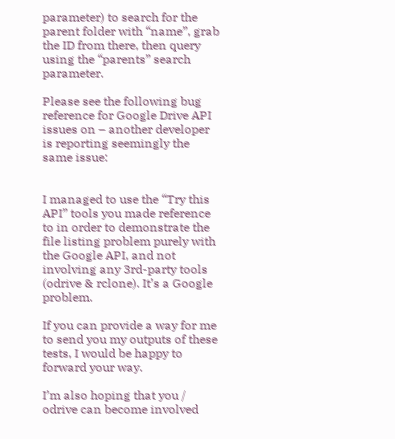parameter) to search for the parent folder with “name”, grab the ID from there, then query using the “parents” search parameter.

Please see the following bug reference for Google Drive API issues on – another developer is reporting seemingly the same issue:


I managed to use the “Try this API” tools you made reference to in order to demonstrate the file listing problem purely with the Google API, and not involving any 3rd-party tools (odrive & rclone). It’s a Google problem.

If you can provide a way for me to send you my outputs of these tests, I would be happy to forward your way.

I’m also hoping that you / odrive can become involved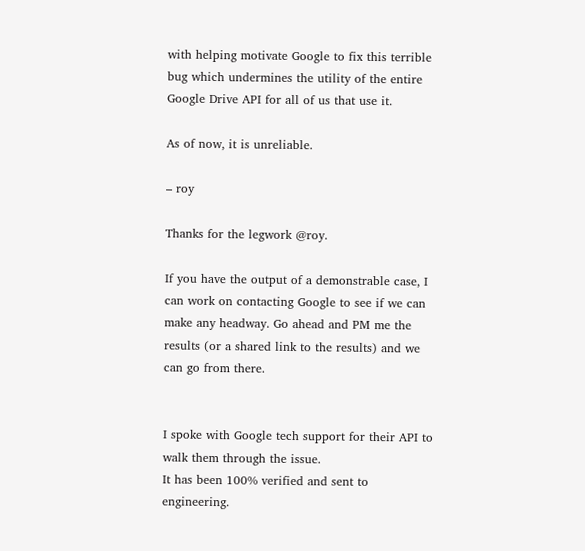with helping motivate Google to fix this terrible bug which undermines the utility of the entire Google Drive API for all of us that use it.

As of now, it is unreliable.

– roy

Thanks for the legwork @roy.

If you have the output of a demonstrable case, I can work on contacting Google to see if we can make any headway. Go ahead and PM me the results (or a shared link to the results) and we can go from there.


I spoke with Google tech support for their API to walk them through the issue.
It has been 100% verified and sent to engineering.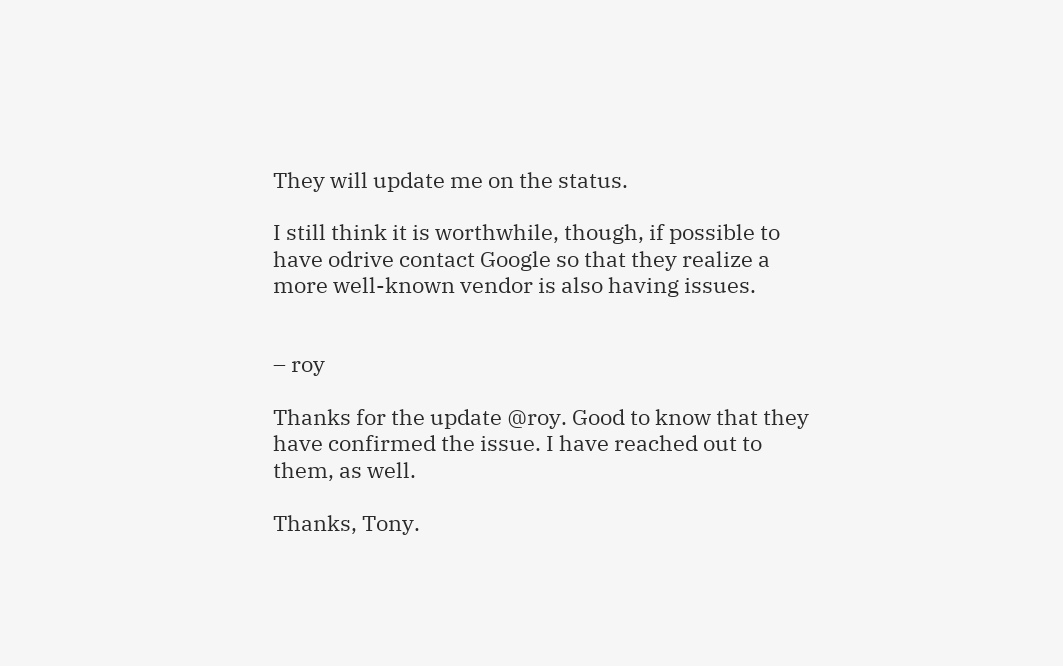They will update me on the status.

I still think it is worthwhile, though, if possible to have odrive contact Google so that they realize a more well-known vendor is also having issues.


– roy

Thanks for the update @roy. Good to know that they have confirmed the issue. I have reached out to them, as well.

Thanks, Tony.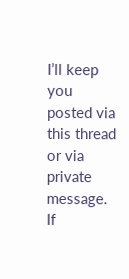I’ll keep you posted via this thread or via private message. If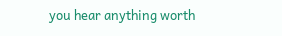you hear anything worth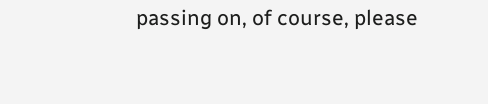passing on, of course, please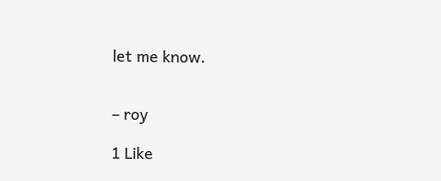let me know.


– roy

1 Like